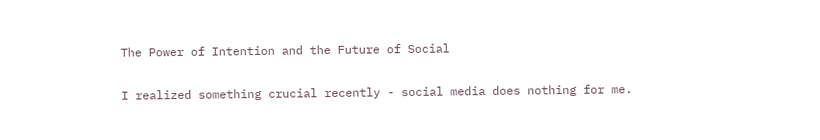The Power of Intention and the Future of Social

I realized something crucial recently - social media does nothing for me.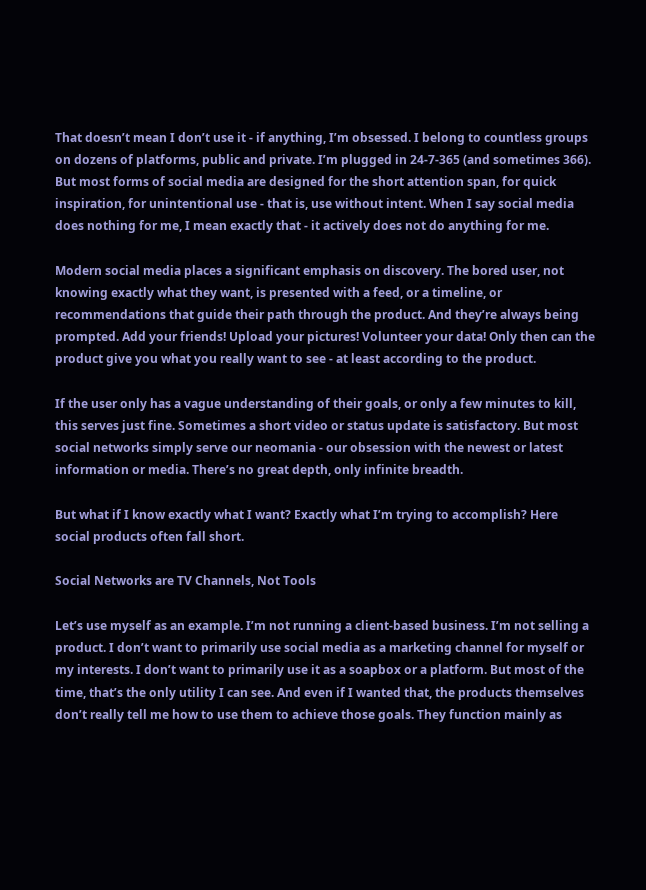That doesn’t mean I don’t use it - if anything, I’m obsessed. I belong to countless groups on dozens of platforms, public and private. I’m plugged in 24-7-365 (and sometimes 366). But most forms of social media are designed for the short attention span, for quick inspiration, for unintentional use - that is, use without intent. When I say social media does nothing for me, I mean exactly that - it actively does not do anything for me.

Modern social media places a significant emphasis on discovery. The bored user, not knowing exactly what they want, is presented with a feed, or a timeline, or recommendations that guide their path through the product. And they’re always being prompted. Add your friends! Upload your pictures! Volunteer your data! Only then can the product give you what you really want to see - at least according to the product.

If the user only has a vague understanding of their goals, or only a few minutes to kill, this serves just fine. Sometimes a short video or status update is satisfactory. But most social networks simply serve our neomania - our obsession with the newest or latest information or media. There’s no great depth, only infinite breadth.

But what if I know exactly what I want? Exactly what I’m trying to accomplish? Here social products often fall short.

Social Networks are TV Channels, Not Tools

Let’s use myself as an example. I’m not running a client-based business. I’m not selling a product. I don’t want to primarily use social media as a marketing channel for myself or my interests. I don’t want to primarily use it as a soapbox or a platform. But most of the time, that’s the only utility I can see. And even if I wanted that, the products themselves don’t really tell me how to use them to achieve those goals. They function mainly as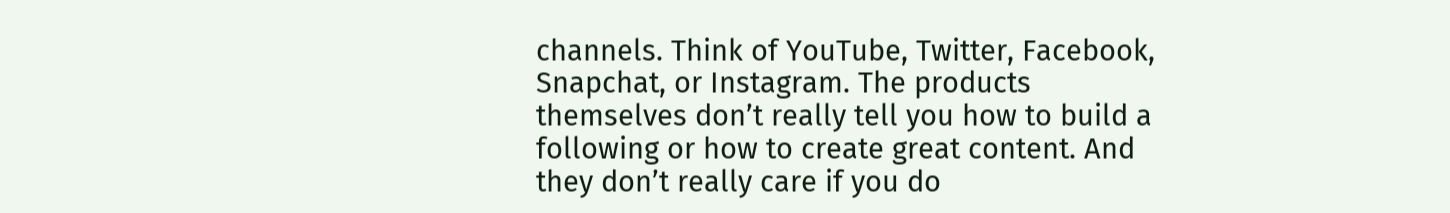channels. Think of YouTube, Twitter, Facebook, Snapchat, or Instagram. The products themselves don’t really tell you how to build a following or how to create great content. And they don’t really care if you do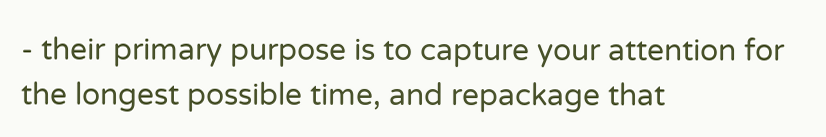- their primary purpose is to capture your attention for the longest possible time, and repackage that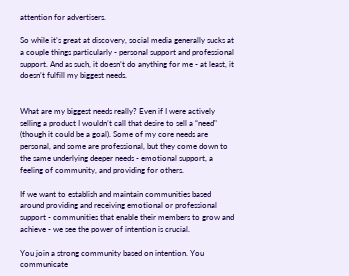attention for advertisers.

So while it’s great at discovery, social media generally sucks at a couple things particularly - personal support and professional support. And as such, it doesn’t do anything for me - at least, it doesn’t fulfill my biggest needs.


What are my biggest needs really? Even if I were actively selling a product I wouldn’t call that desire to sell a “need" (though it could be a goal). Some of my core needs are personal, and some are professional, but they come down to the same underlying deeper needs - emotional support, a feeling of community, and providing for others.

If we want to establish and maintain communities based around providing and receiving emotional or professional support - communities that enable their members to grow and achieve - we see the power of intention is crucial.

You join a strong community based on intention. You communicate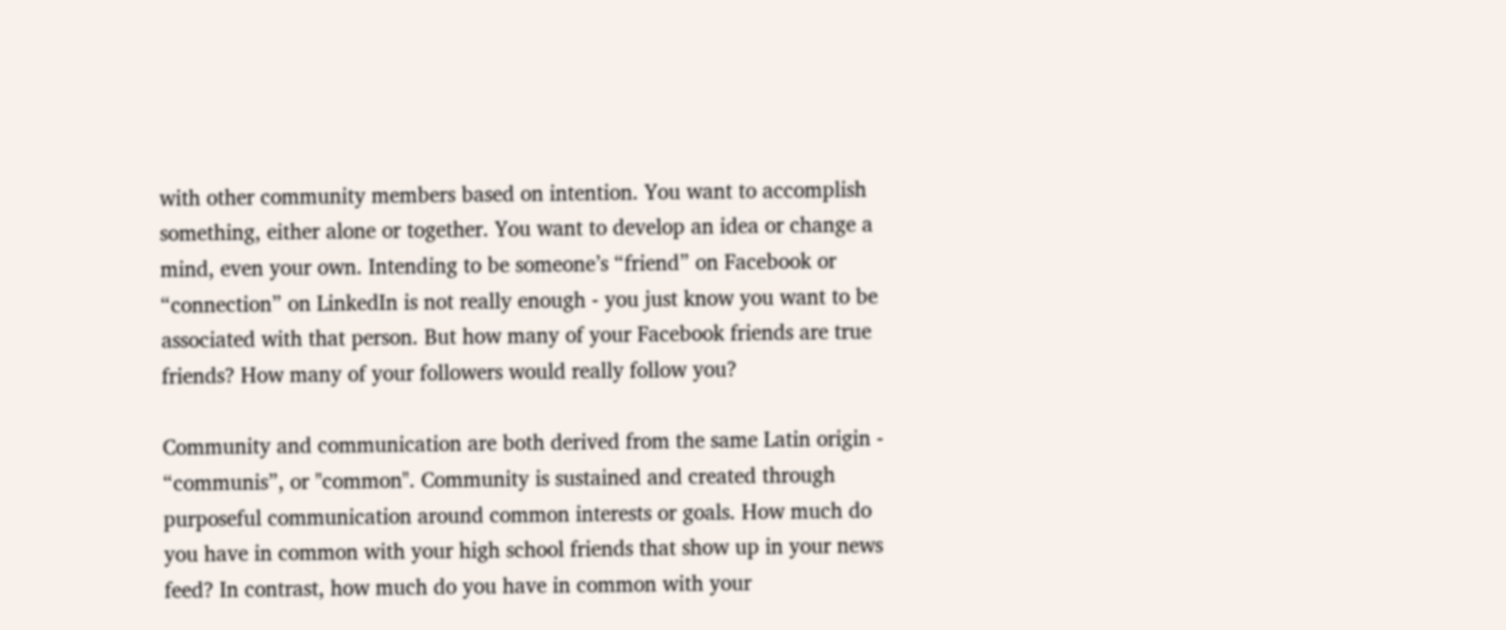with other community members based on intention. You want to accomplish something, either alone or together. You want to develop an idea or change a mind, even your own. Intending to be someone’s “friend” on Facebook or “connection” on LinkedIn is not really enough - you just know you want to be associated with that person. But how many of your Facebook friends are true friends? How many of your followers would really follow you?

Community and communication are both derived from the same Latin origin - “communis”, or "common". Community is sustained and created through purposeful communication around common interests or goals. How much do you have in common with your high school friends that show up in your news feed? In contrast, how much do you have in common with your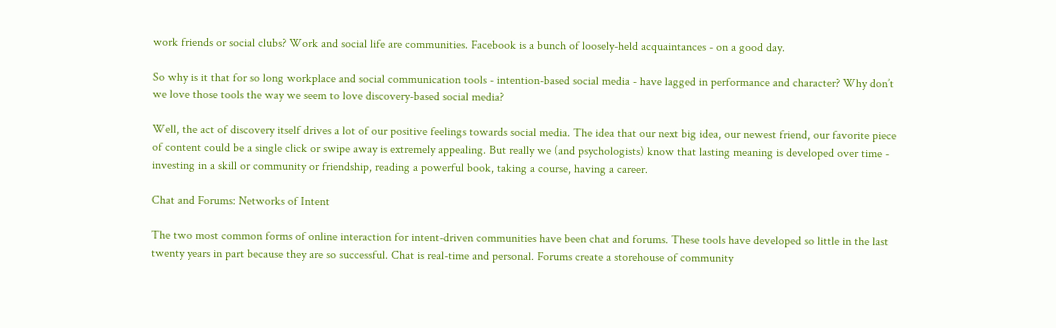work friends or social clubs? Work and social life are communities. Facebook is a bunch of loosely-held acquaintances - on a good day.

So why is it that for so long workplace and social communication tools - intention-based social media - have lagged in performance and character? Why don’t we love those tools the way we seem to love discovery-based social media?

Well, the act of discovery itself drives a lot of our positive feelings towards social media. The idea that our next big idea, our newest friend, our favorite piece of content could be a single click or swipe away is extremely appealing. But really we (and psychologists) know that lasting meaning is developed over time - investing in a skill or community or friendship, reading a powerful book, taking a course, having a career.

Chat and Forums: Networks of Intent

The two most common forms of online interaction for intent-driven communities have been chat and forums. These tools have developed so little in the last twenty years in part because they are so successful. Chat is real-time and personal. Forums create a storehouse of community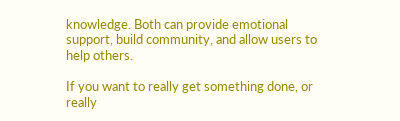knowledge. Both can provide emotional support, build community, and allow users to help others.

If you want to really get something done, or really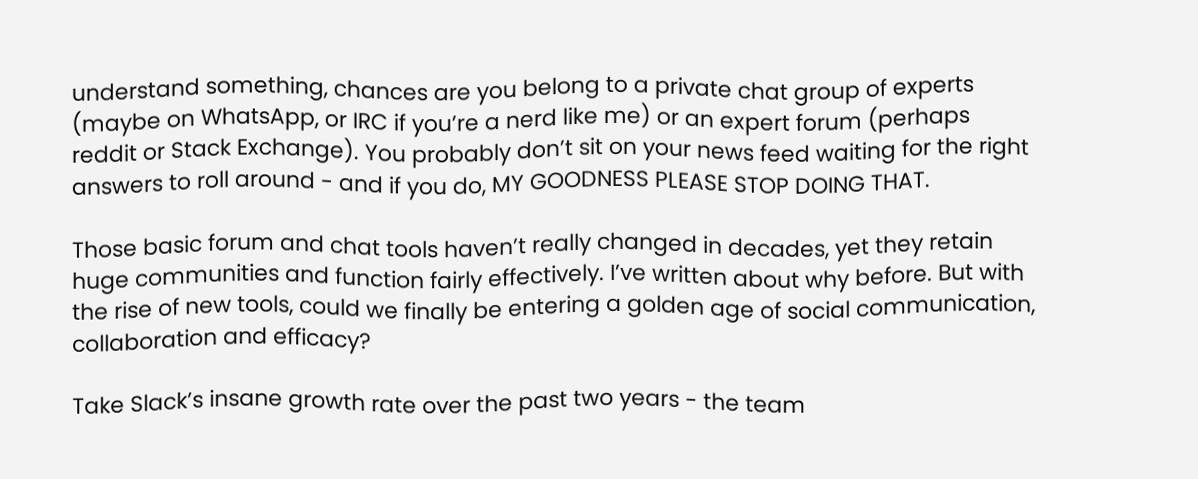understand something, chances are you belong to a private chat group of experts (maybe on WhatsApp, or IRC if you’re a nerd like me) or an expert forum (perhaps reddit or Stack Exchange). You probably don’t sit on your news feed waiting for the right answers to roll around - and if you do, MY GOODNESS PLEASE STOP DOING THAT.

Those basic forum and chat tools haven’t really changed in decades, yet they retain huge communities and function fairly effectively. I’ve written about why before. But with the rise of new tools, could we finally be entering a golden age of social communication, collaboration and efficacy?

Take Slack’s insane growth rate over the past two years - the team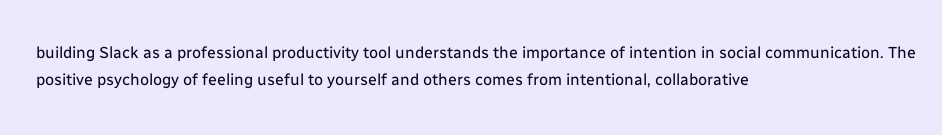building Slack as a professional productivity tool understands the importance of intention in social communication. The positive psychology of feeling useful to yourself and others comes from intentional, collaborative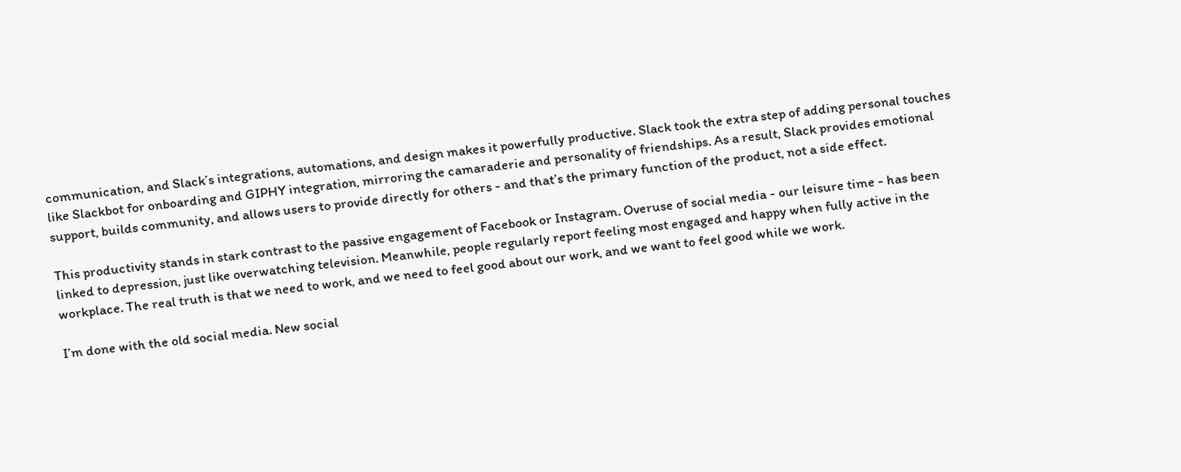communication, and Slack’s integrations, automations, and design makes it powerfully productive. Slack took the extra step of adding personal touches like Slackbot for onboarding and GIPHY integration, mirroring the camaraderie and personality of friendships. As a result, Slack provides emotional support, builds community, and allows users to provide directly for others - and that’s the primary function of the product, not a side effect.

This productivity stands in stark contrast to the passive engagement of Facebook or Instagram. Overuse of social media - our leisure time - has been linked to depression, just like overwatching television. Meanwhile, people regularly report feeling most engaged and happy when fully active in the workplace. The real truth is that we need to work, and we need to feel good about our work, and we want to feel good while we work.

I’m done with the old social media. New social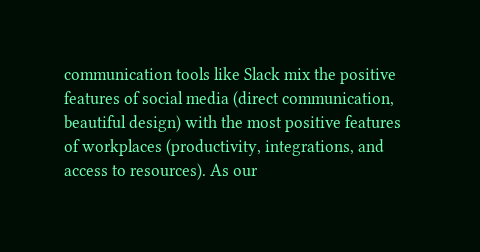communication tools like Slack mix the positive features of social media (direct communication, beautiful design) with the most positive features of workplaces (productivity, integrations, and access to resources). As our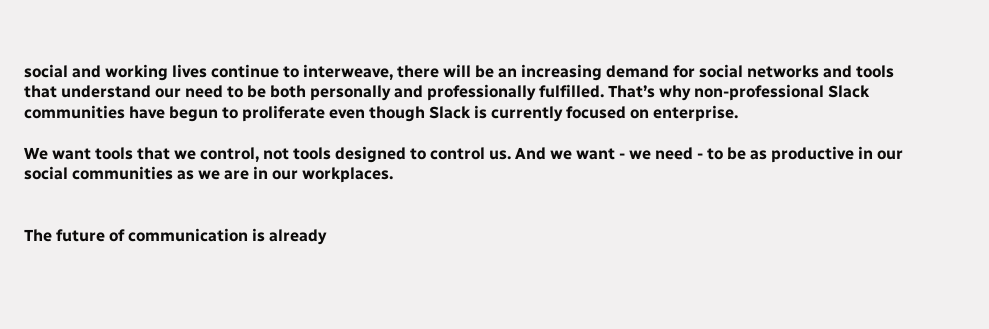social and working lives continue to interweave, there will be an increasing demand for social networks and tools that understand our need to be both personally and professionally fulfilled. That’s why non-professional Slack communities have begun to proliferate even though Slack is currently focused on enterprise.

We want tools that we control, not tools designed to control us. And we want - we need - to be as productive in our social communities as we are in our workplaces.


The future of communication is already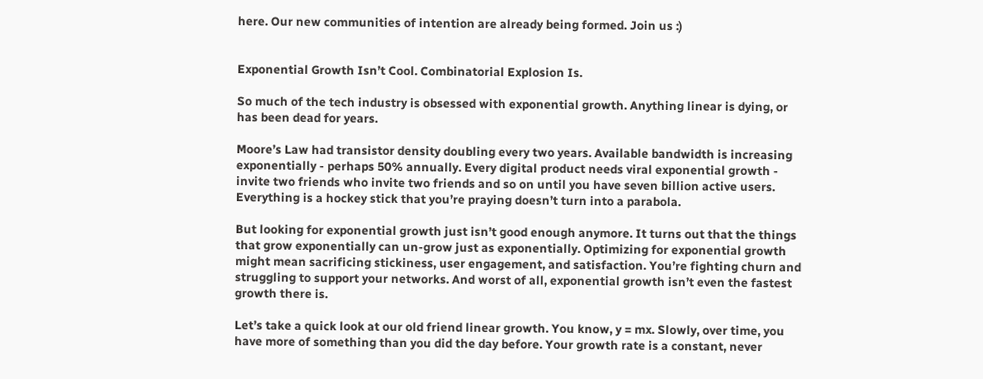here. Our new communities of intention are already being formed. Join us :)


Exponential Growth Isn’t Cool. Combinatorial Explosion Is.

So much of the tech industry is obsessed with exponential growth. Anything linear is dying, or has been dead for years.

Moore’s Law had transistor density doubling every two years. Available bandwidth is increasing exponentially - perhaps 50% annually. Every digital product needs viral exponential growth - invite two friends who invite two friends and so on until you have seven billion active users. Everything is a hockey stick that you’re praying doesn’t turn into a parabola.

But looking for exponential growth just isn’t good enough anymore. It turns out that the things that grow exponentially can un-grow just as exponentially. Optimizing for exponential growth might mean sacrificing stickiness, user engagement, and satisfaction. You’re fighting churn and struggling to support your networks. And worst of all, exponential growth isn’t even the fastest growth there is.

Let’s take a quick look at our old friend linear growth. You know, y = mx. Slowly, over time, you have more of something than you did the day before. Your growth rate is a constant, never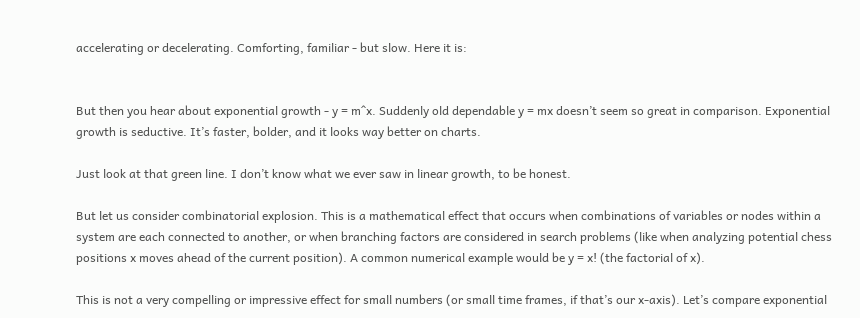accelerating or decelerating. Comforting, familiar - but slow. Here it is:


But then you hear about exponential growth - y = m^x. Suddenly old dependable y = mx doesn’t seem so great in comparison. Exponential growth is seductive. It’s faster, bolder, and it looks way better on charts.

Just look at that green line. I don’t know what we ever saw in linear growth, to be honest.

But let us consider combinatorial explosion. This is a mathematical effect that occurs when combinations of variables or nodes within a system are each connected to another, or when branching factors are considered in search problems (like when analyzing potential chess positions x moves ahead of the current position). A common numerical example would be y = x! (the factorial of x).

This is not a very compelling or impressive effect for small numbers (or small time frames, if that’s our x-axis). Let’s compare exponential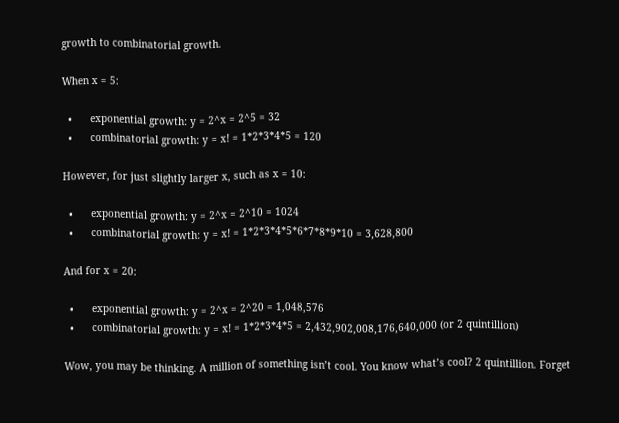growth to combinatorial growth.

When x = 5:

  •      exponential growth: y = 2^x = 2^5 = 32
  •      combinatorial growth: y = x! = 1*2*3*4*5 = 120

However, for just slightly larger x, such as x = 10:

  •      exponential growth: y = 2^x = 2^10 = 1024
  •      combinatorial growth: y = x! = 1*2*3*4*5*6*7*8*9*10 = 3,628,800

And for x = 20:

  •      exponential growth: y = 2^x = 2^20 = 1,048,576
  •      combinatorial growth: y = x! = 1*2*3*4*5 = 2,432,902,008,176,640,000 (or 2 quintillion)

Wow, you may be thinking. A million of something isn’t cool. You know what’s cool? 2 quintillion. Forget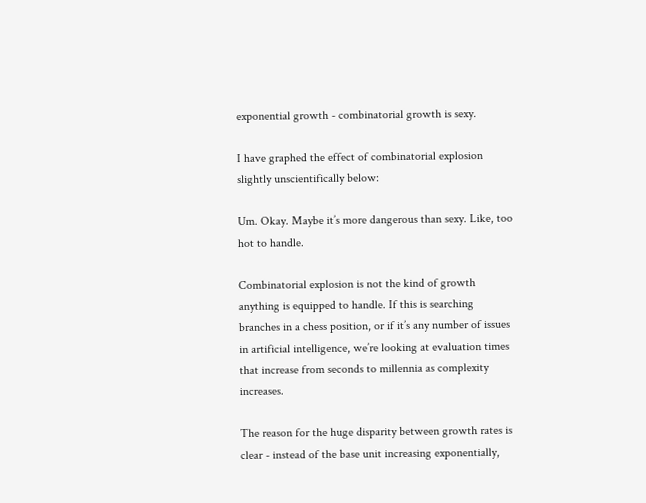exponential growth - combinatorial growth is sexy.

I have graphed the effect of combinatorial explosion slightly unscientifically below:

Um. Okay. Maybe it’s more dangerous than sexy. Like, too hot to handle.

Combinatorial explosion is not the kind of growth anything is equipped to handle. If this is searching branches in a chess position, or if it’s any number of issues in artificial intelligence, we’re looking at evaluation times that increase from seconds to millennia as complexity increases.

The reason for the huge disparity between growth rates is clear - instead of the base unit increasing exponentially,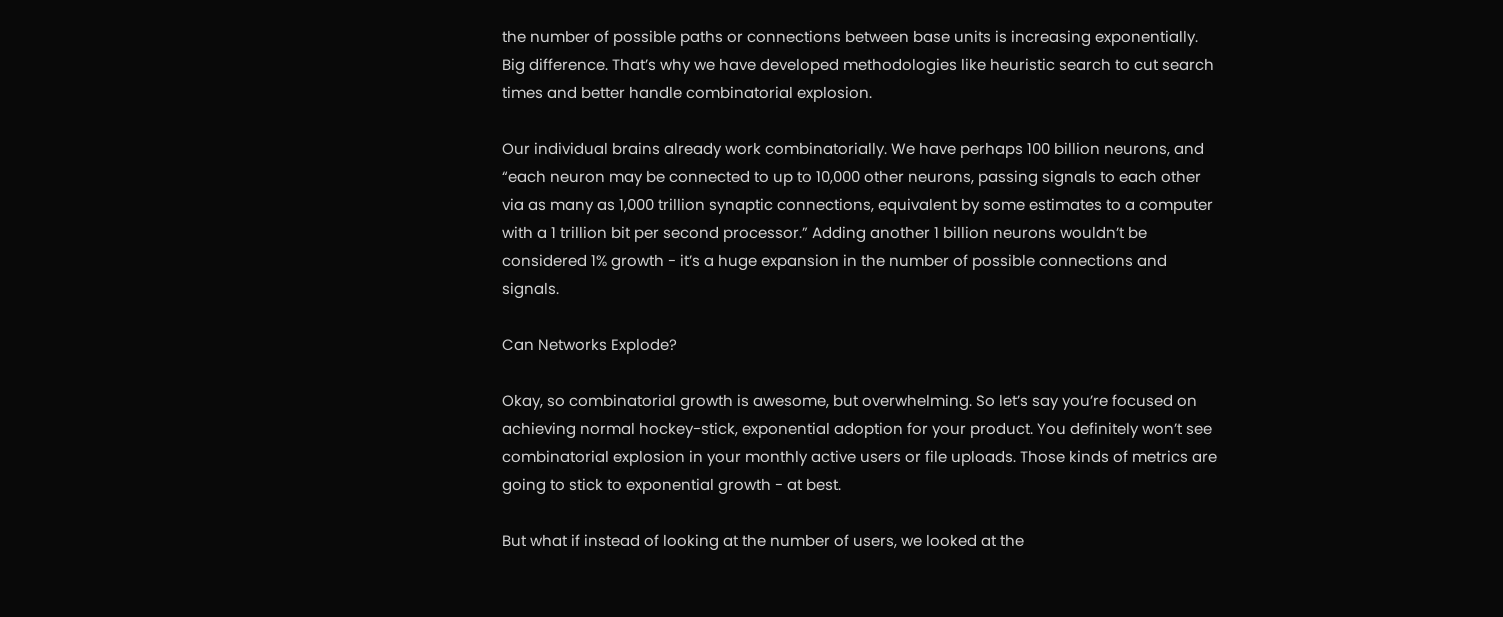the number of possible paths or connections between base units is increasing exponentially. Big difference. That’s why we have developed methodologies like heuristic search to cut search times and better handle combinatorial explosion.

Our individual brains already work combinatorially. We have perhaps 100 billion neurons, and “each neuron may be connected to up to 10,000 other neurons, passing signals to each other via as many as 1,000 trillion synaptic connections, equivalent by some estimates to a computer with a 1 trillion bit per second processor.” Adding another 1 billion neurons wouldn’t be considered 1% growth - it’s a huge expansion in the number of possible connections and signals.

Can Networks Explode?

Okay, so combinatorial growth is awesome, but overwhelming. So let’s say you’re focused on achieving normal hockey-stick, exponential adoption for your product. You definitely won’t see combinatorial explosion in your monthly active users or file uploads. Those kinds of metrics are going to stick to exponential growth - at best.

But what if instead of looking at the number of users, we looked at the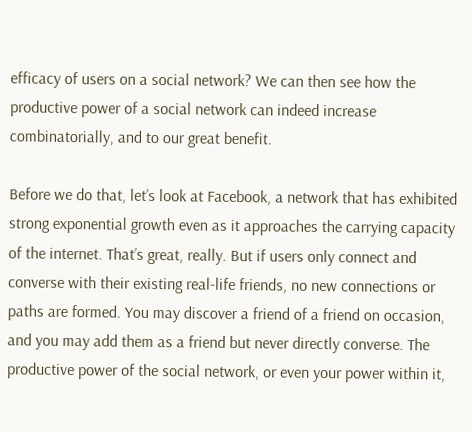efficacy of users on a social network? We can then see how the productive power of a social network can indeed increase combinatorially, and to our great benefit.

Before we do that, let’s look at Facebook, a network that has exhibited strong exponential growth even as it approaches the carrying capacity of the internet. That’s great, really. But if users only connect and converse with their existing real-life friends, no new connections or paths are formed. You may discover a friend of a friend on occasion, and you may add them as a friend but never directly converse. The productive power of the social network, or even your power within it,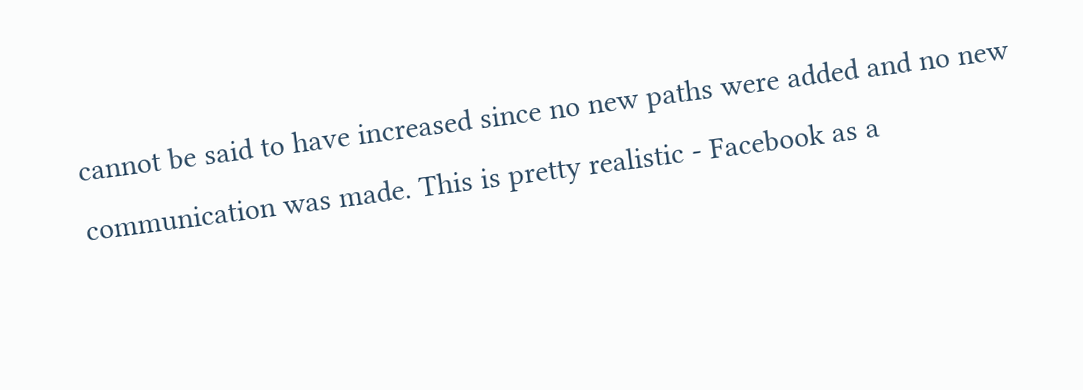cannot be said to have increased since no new paths were added and no new communication was made. This is pretty realistic - Facebook as a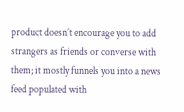product doesn’t encourage you to add strangers as friends or converse with them; it mostly funnels you into a news feed populated with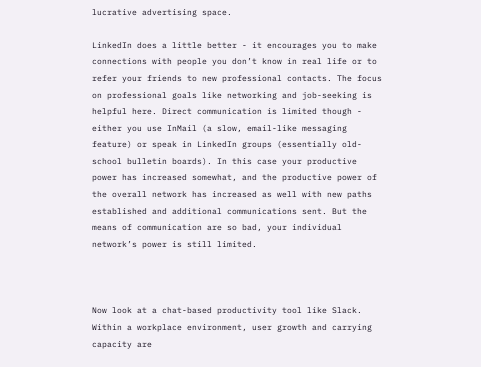lucrative advertising space.

LinkedIn does a little better - it encourages you to make connections with people you don’t know in real life or to refer your friends to new professional contacts. The focus on professional goals like networking and job-seeking is helpful here. Direct communication is limited though - either you use InMail (a slow, email-like messaging feature) or speak in LinkedIn groups (essentially old-school bulletin boards). In this case your productive power has increased somewhat, and the productive power of the overall network has increased as well with new paths established and additional communications sent. But the means of communication are so bad, your individual network’s power is still limited.



Now look at a chat-based productivity tool like Slack. Within a workplace environment, user growth and carrying capacity are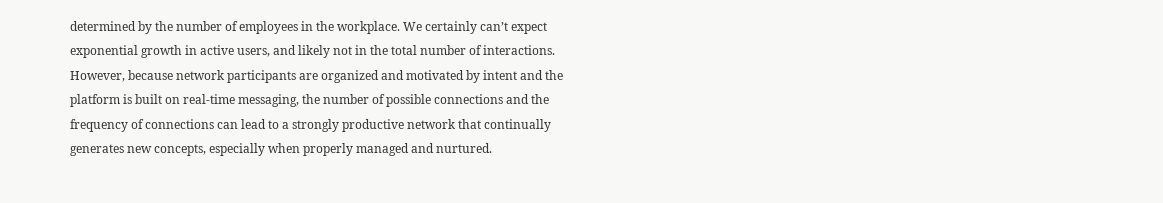determined by the number of employees in the workplace. We certainly can’t expect exponential growth in active users, and likely not in the total number of interactions. However, because network participants are organized and motivated by intent and the platform is built on real-time messaging, the number of possible connections and the frequency of connections can lead to a strongly productive network that continually generates new concepts, especially when properly managed and nurtured.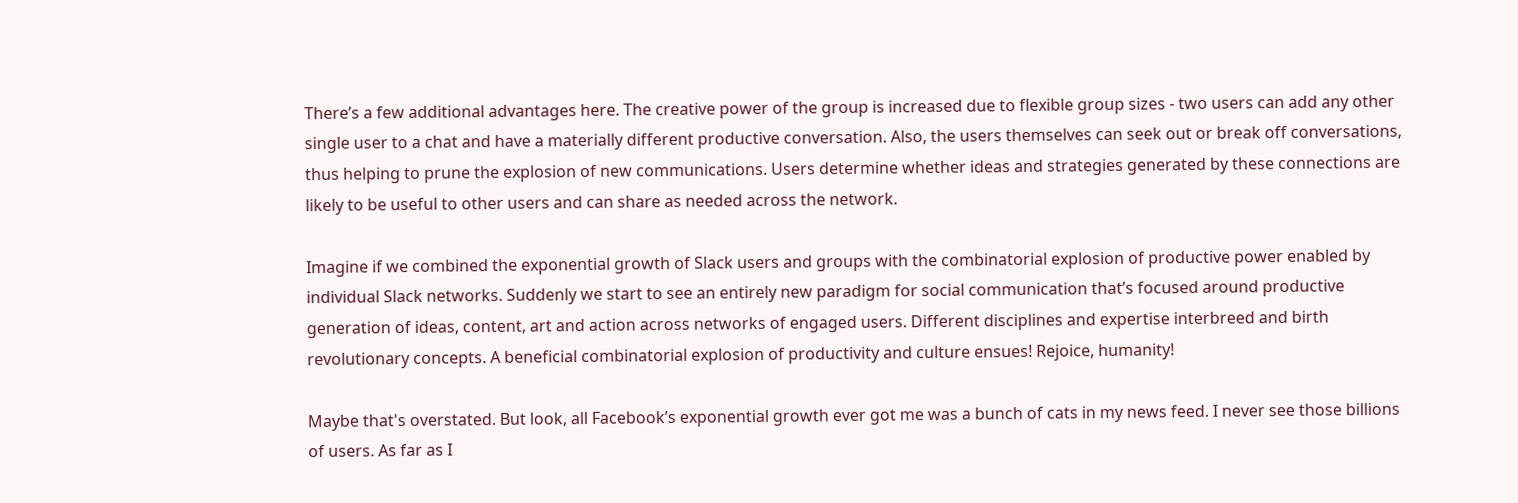There’s a few additional advantages here. The creative power of the group is increased due to flexible group sizes - two users can add any other single user to a chat and have a materially different productive conversation. Also, the users themselves can seek out or break off conversations, thus helping to prune the explosion of new communications. Users determine whether ideas and strategies generated by these connections are likely to be useful to other users and can share as needed across the network.

Imagine if we combined the exponential growth of Slack users and groups with the combinatorial explosion of productive power enabled by individual Slack networks. Suddenly we start to see an entirely new paradigm for social communication that’s focused around productive generation of ideas, content, art and action across networks of engaged users. Different disciplines and expertise interbreed and birth revolutionary concepts. A beneficial combinatorial explosion of productivity and culture ensues! Rejoice, humanity!

Maybe that's overstated. But look, all Facebook’s exponential growth ever got me was a bunch of cats in my news feed. I never see those billions of users. As far as I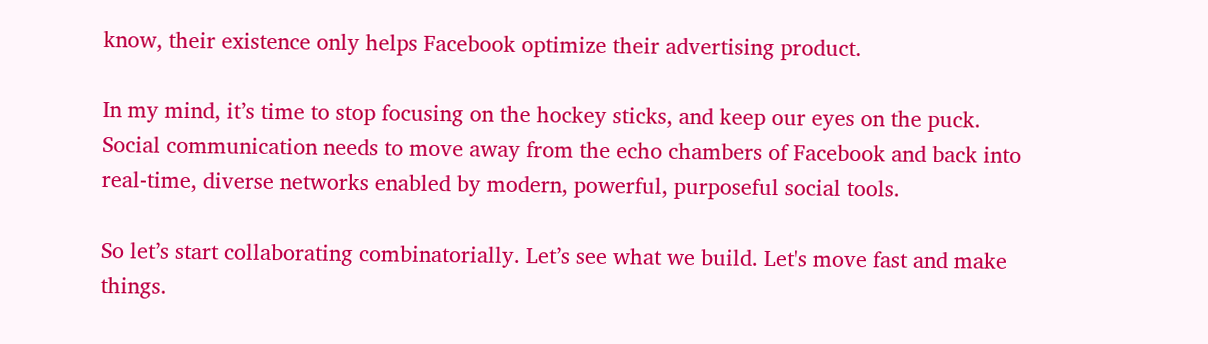know, their existence only helps Facebook optimize their advertising product.

In my mind, it’s time to stop focusing on the hockey sticks, and keep our eyes on the puck. Social communication needs to move away from the echo chambers of Facebook and back into real-time, diverse networks enabled by modern, powerful, purposeful social tools.

So let’s start collaborating combinatorially. Let’s see what we build. Let's move fast and make things.